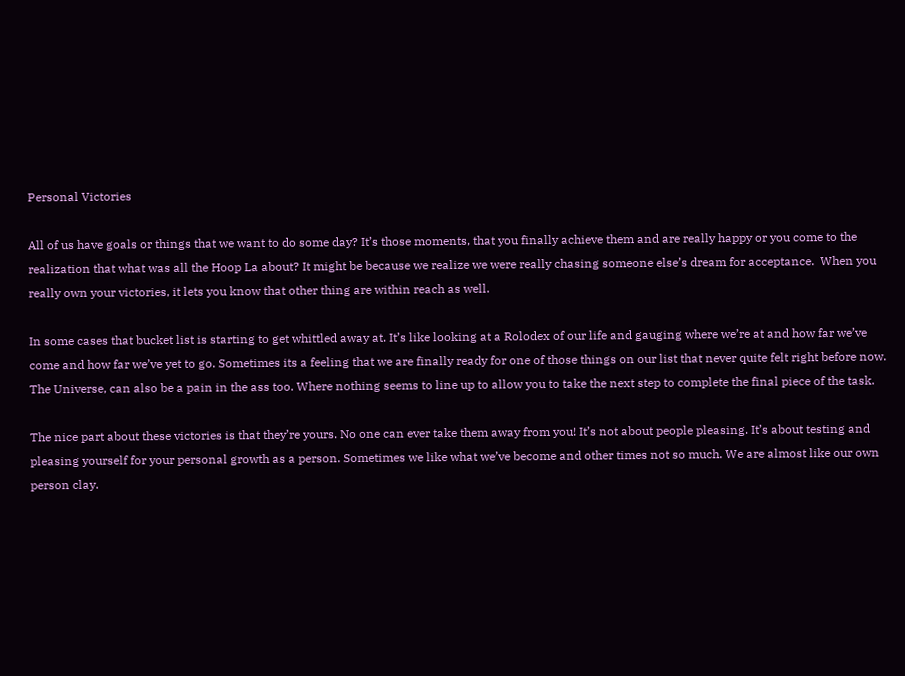Personal Victories

All of us have goals or things that we want to do some day? It’s those moments, that you finally achieve them and are really happy or you come to the realization that what was all the Hoop La about? It might be because we realize we were really chasing someone else’s dream for acceptance.  When you really own your victories, it lets you know that other thing are within reach as well.

In some cases that bucket list is starting to get whittled away at. It’s like looking at a Rolodex of our life and gauging where we’re at and how far we’ve come and how far we’ve yet to go. Sometimes its a feeling that we are finally ready for one of those things on our list that never quite felt right before now. The Universe, can also be a pain in the ass too. Where nothing seems to line up to allow you to take the next step to complete the final piece of the task.

The nice part about these victories is that they’re yours. No one can ever take them away from you! It’s not about people pleasing. It’s about testing and pleasing yourself for your personal growth as a person. Sometimes we like what we’ve become and other times not so much. We are almost like our own person clay.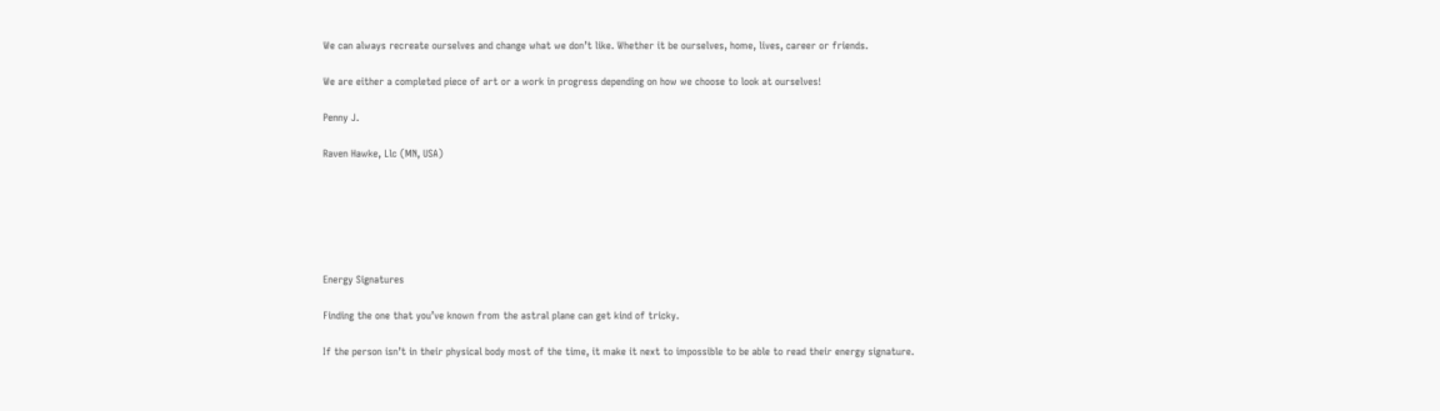We can always recreate ourselves and change what we don’t like. Whether it be ourselves, home, lives, career or friends.

We are either a completed piece of art or a work in progress depending on how we choose to look at ourselves!

Penny J.

Raven Hawke, Llc (MN, USA)






Energy Signatures

Finding the one that you’ve known from the astral plane can get kind of tricky.

If the person isn’t in their physical body most of the time, it make it next to impossible to be able to read their energy signature.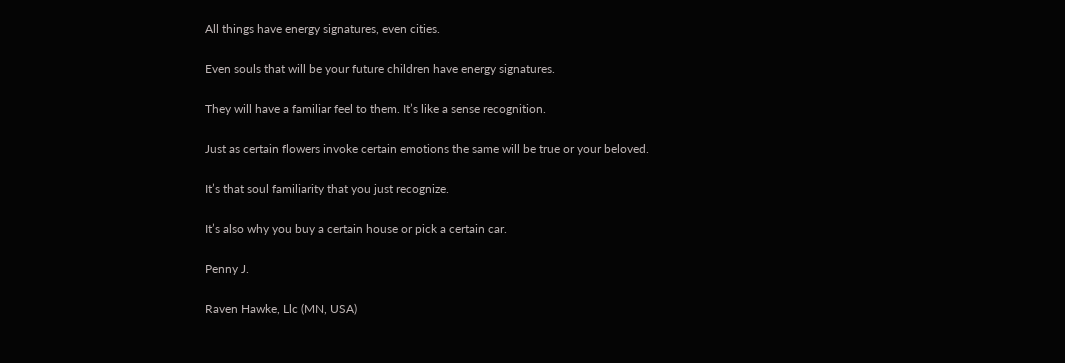All things have energy signatures, even cities.

Even souls that will be your future children have energy signatures.

They will have a familiar feel to them. It’s like a sense recognition.

Just as certain flowers invoke certain emotions the same will be true or your beloved.

It’s that soul familiarity that you just recognize.

It’s also why you buy a certain house or pick a certain car.

Penny J.

Raven Hawke, Llc (MN, USA)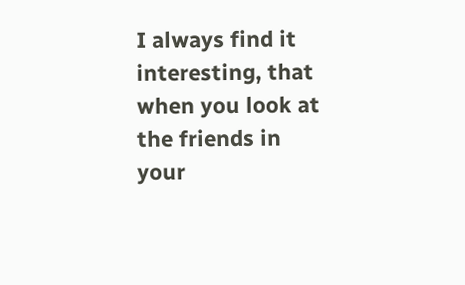I always find it interesting, that when you look at the friends in your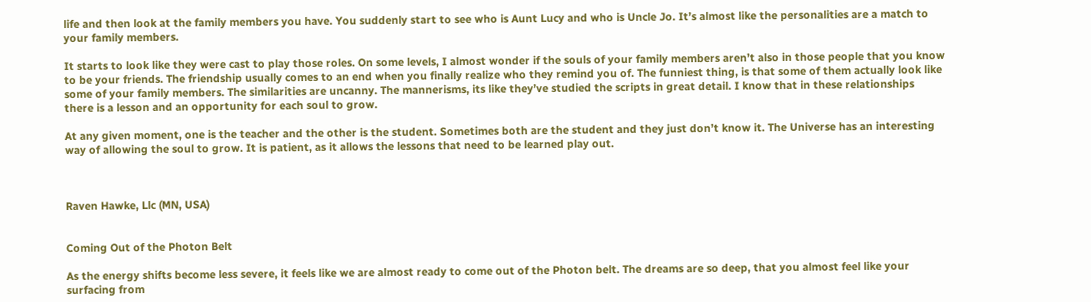life and then look at the family members you have. You suddenly start to see who is Aunt Lucy and who is Uncle Jo. It’s almost like the personalities are a match to your family members.

It starts to look like they were cast to play those roles. On some levels, I almost wonder if the souls of your family members aren’t also in those people that you know to be your friends. The friendship usually comes to an end when you finally realize who they remind you of. The funniest thing, is that some of them actually look like some of your family members. The similarities are uncanny. The mannerisms, its like they’ve studied the scripts in great detail. I know that in these relationships there is a lesson and an opportunity for each soul to grow.

At any given moment, one is the teacher and the other is the student. Sometimes both are the student and they just don’t know it. The Universe has an interesting way of allowing the soul to grow. It is patient, as it allows the lessons that need to be learned play out.



Raven Hawke, Llc (MN, USA)


Coming Out of the Photon Belt

As the energy shifts become less severe, it feels like we are almost ready to come out of the Photon belt. The dreams are so deep, that you almost feel like your surfacing from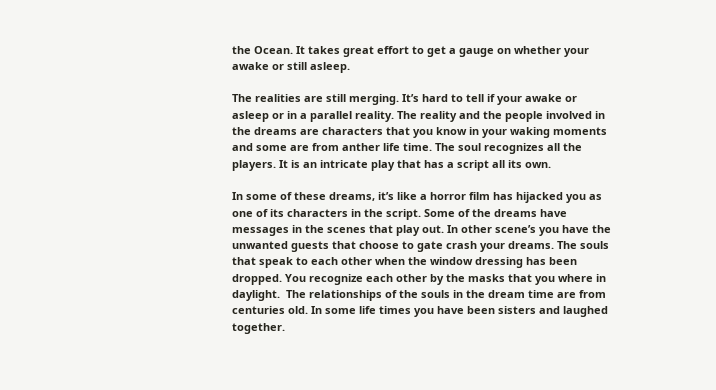the Ocean. It takes great effort to get a gauge on whether your awake or still asleep.

The realities are still merging. It’s hard to tell if your awake or asleep or in a parallel reality. The reality and the people involved in the dreams are characters that you know in your waking moments and some are from anther life time. The soul recognizes all the players. It is an intricate play that has a script all its own.

In some of these dreams, it’s like a horror film has hijacked you as one of its characters in the script. Some of the dreams have messages in the scenes that play out. In other scene’s you have the unwanted guests that choose to gate crash your dreams. The souls that speak to each other when the window dressing has been dropped. You recognize each other by the masks that you where in daylight.  The relationships of the souls in the dream time are from centuries old. In some life times you have been sisters and laughed together.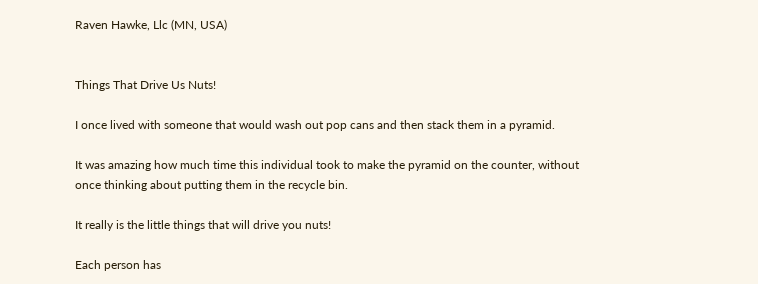Raven Hawke, Llc (MN, USA)


Things That Drive Us Nuts!

I once lived with someone that would wash out pop cans and then stack them in a pyramid.

It was amazing how much time this individual took to make the pyramid on the counter, without once thinking about putting them in the recycle bin.

It really is the little things that will drive you nuts!

Each person has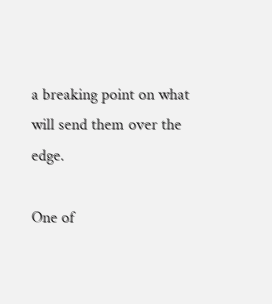a breaking point on what will send them over the edge.

One of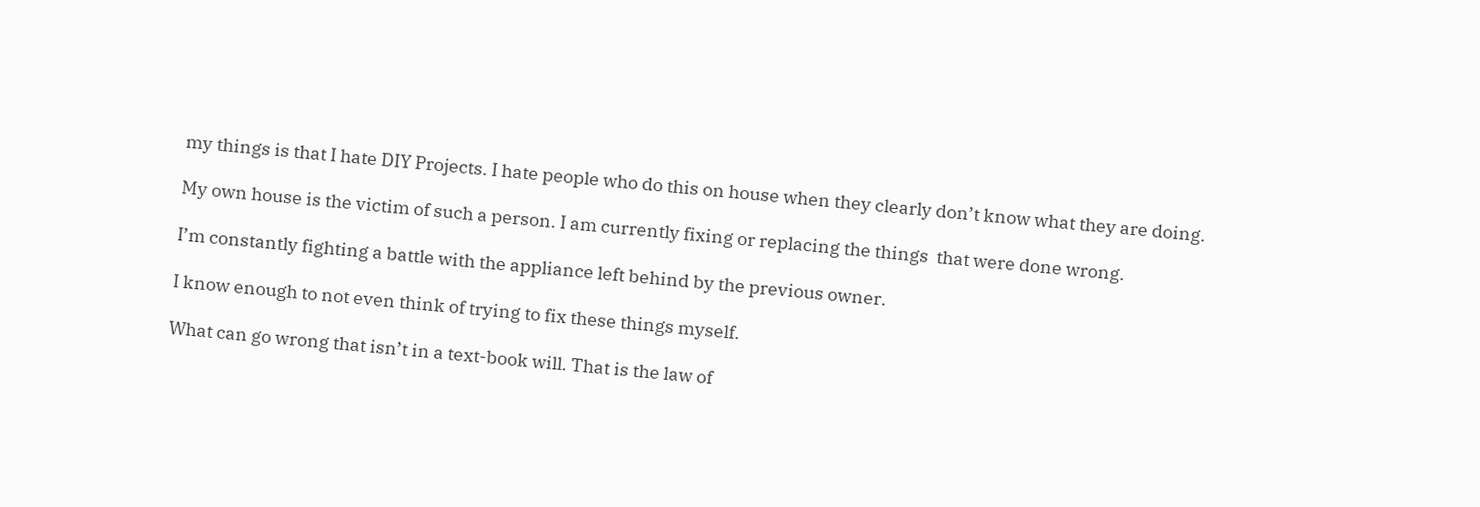my things is that I hate DIY Projects. I hate people who do this on house when they clearly don’t know what they are doing.

My own house is the victim of such a person. I am currently fixing or replacing the things  that were done wrong.

I’m constantly fighting a battle with the appliance left behind by the previous owner.

I know enough to not even think of trying to fix these things myself.

What can go wrong that isn’t in a text-book will. That is the law of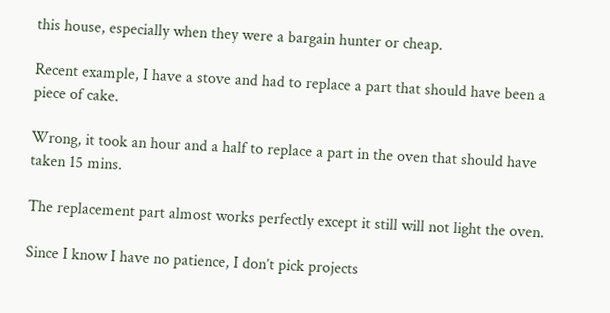this house, especially when they were a bargain hunter or cheap.

Recent example, I have a stove and had to replace a part that should have been a piece of cake.

Wrong, it took an hour and a half to replace a part in the oven that should have taken 15 mins.

The replacement part almost works perfectly except it still will not light the oven.

Since I know I have no patience, I don’t pick projects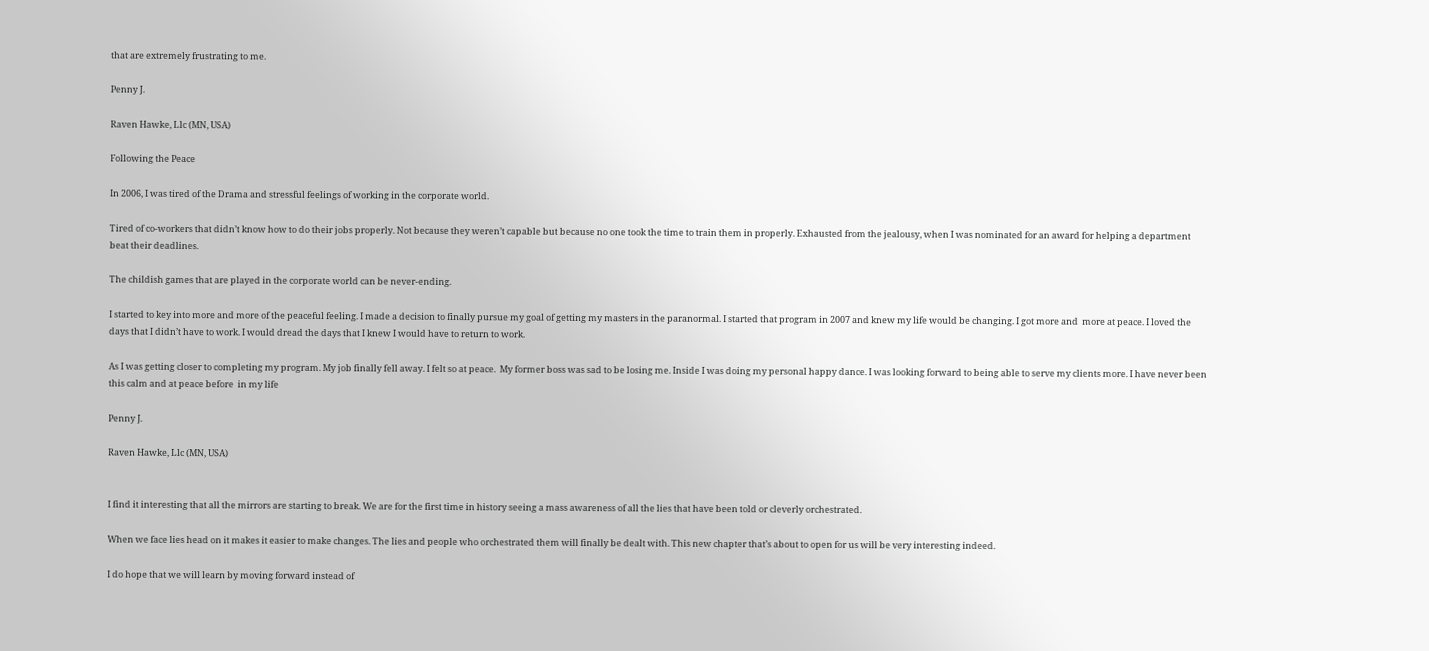that are extremely frustrating to me.

Penny J.

Raven Hawke, Llc (MN, USA)

Following the Peace

In 2006, I was tired of the Drama and stressful feelings of working in the corporate world.

Tired of co-workers that didn’t know how to do their jobs properly. Not because they weren’t capable but because no one took the time to train them in properly. Exhausted from the jealousy, when I was nominated for an award for helping a department beat their deadlines.

The childish games that are played in the corporate world can be never-ending.

I started to key into more and more of the peaceful feeling. I made a decision to finally pursue my goal of getting my masters in the paranormal. I started that program in 2007 and knew my life would be changing. I got more and  more at peace. I loved the days that I didn’t have to work. I would dread the days that I knew I would have to return to work.

As I was getting closer to completing my program. My job finally fell away. I felt so at peace.  My former boss was sad to be losing me. Inside I was doing my personal happy dance. I was looking forward to being able to serve my clients more. I have never been this calm and at peace before  in my life

Penny J.

Raven Hawke, Llc (MN, USA)


I find it interesting that all the mirrors are starting to break. We are for the first time in history seeing a mass awareness of all the lies that have been told or cleverly orchestrated.

When we face lies head on it makes it easier to make changes. The lies and people who orchestrated them will finally be dealt with. This new chapter that’s about to open for us will be very interesting indeed.

I do hope that we will learn by moving forward instead of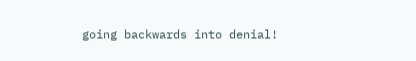going backwards into denial!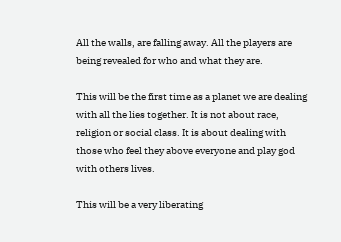All the walls, are falling away. All the players are being revealed for who and what they are.

This will be the first time as a planet we are dealing with all the lies together. It is not about race, religion or social class. It is about dealing with those who feel they above everyone and play god with others lives.

This will be a very liberating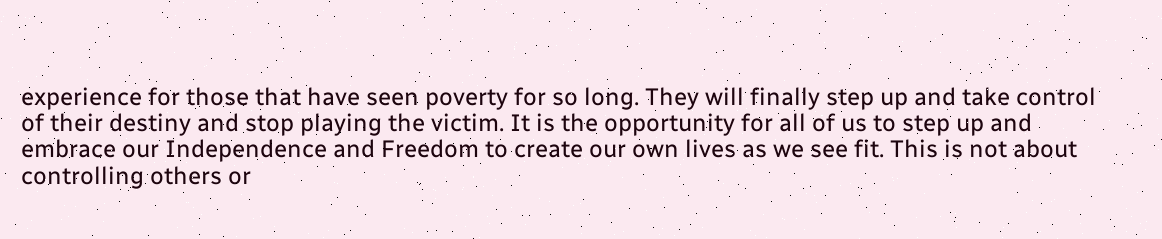experience for those that have seen poverty for so long. They will finally step up and take control of their destiny and stop playing the victim. It is the opportunity for all of us to step up and embrace our Independence and Freedom to create our own lives as we see fit. This is not about controlling others or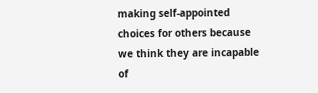making self-appointed choices for others because we think they are incapable of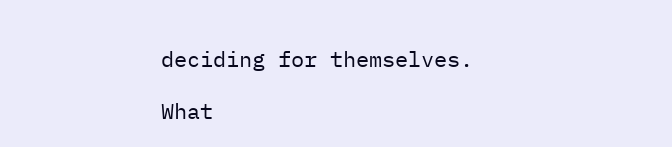deciding for themselves.

What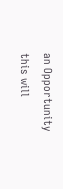an Opportunity this will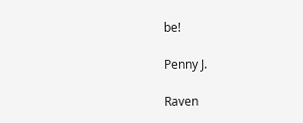be!

Penny J.

Raven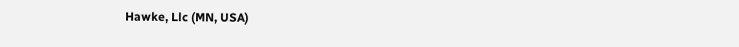Hawke, Llc (MN, USA)